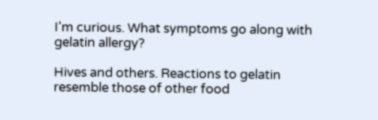I'm curious. What symptoms go along with gelatin allergy?

Hives and others. Reactions to gelatin resemble those of other food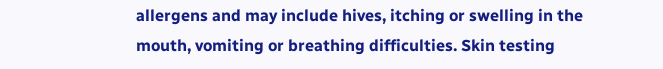allergens and may include hives, itching or swelling in the mouth, vomiting or breathing difficulties. Skin testing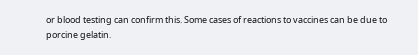or blood testing can confirm this. Some cases of reactions to vaccines can be due to porcine gelatin.